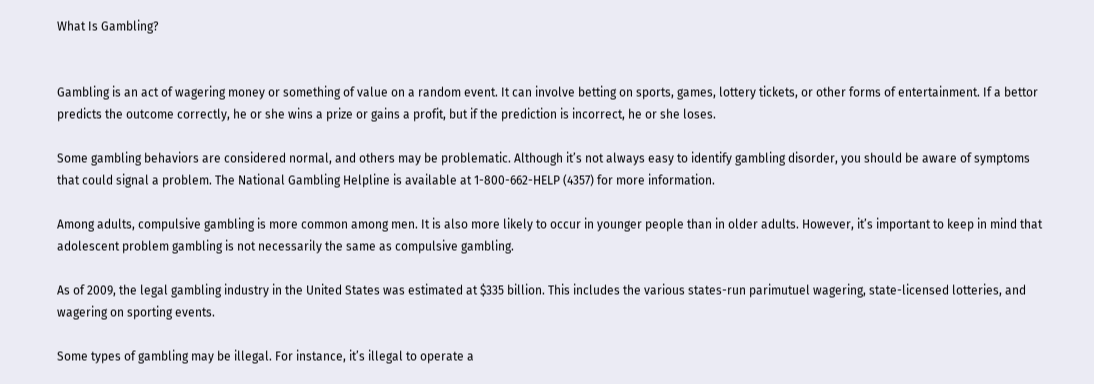What Is Gambling?


Gambling is an act of wagering money or something of value on a random event. It can involve betting on sports, games, lottery tickets, or other forms of entertainment. If a bettor predicts the outcome correctly, he or she wins a prize or gains a profit, but if the prediction is incorrect, he or she loses.

Some gambling behaviors are considered normal, and others may be problematic. Although it’s not always easy to identify gambling disorder, you should be aware of symptoms that could signal a problem. The National Gambling Helpline is available at 1-800-662-HELP (4357) for more information.

Among adults, compulsive gambling is more common among men. It is also more likely to occur in younger people than in older adults. However, it’s important to keep in mind that adolescent problem gambling is not necessarily the same as compulsive gambling.

As of 2009, the legal gambling industry in the United States was estimated at $335 billion. This includes the various states-run parimutuel wagering, state-licensed lotteries, and wagering on sporting events.

Some types of gambling may be illegal. For instance, it’s illegal to operate a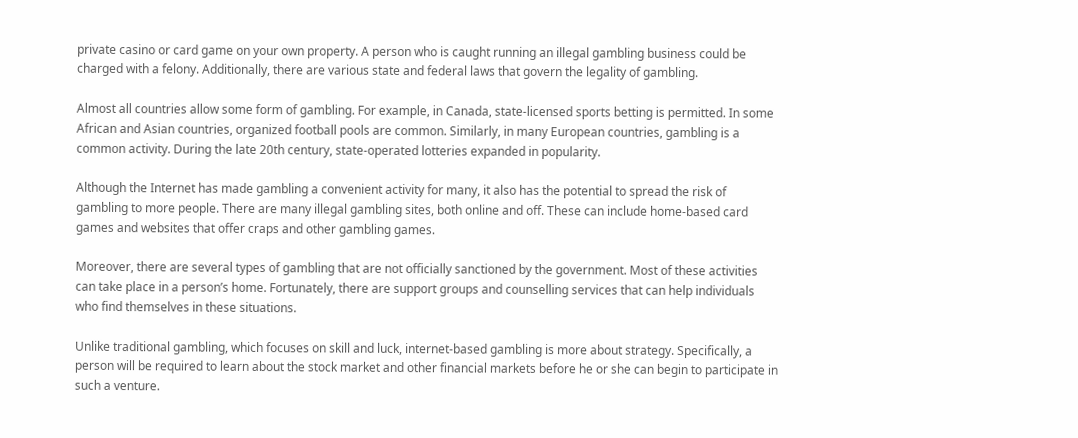private casino or card game on your own property. A person who is caught running an illegal gambling business could be charged with a felony. Additionally, there are various state and federal laws that govern the legality of gambling.

Almost all countries allow some form of gambling. For example, in Canada, state-licensed sports betting is permitted. In some African and Asian countries, organized football pools are common. Similarly, in many European countries, gambling is a common activity. During the late 20th century, state-operated lotteries expanded in popularity.

Although the Internet has made gambling a convenient activity for many, it also has the potential to spread the risk of gambling to more people. There are many illegal gambling sites, both online and off. These can include home-based card games and websites that offer craps and other gambling games.

Moreover, there are several types of gambling that are not officially sanctioned by the government. Most of these activities can take place in a person’s home. Fortunately, there are support groups and counselling services that can help individuals who find themselves in these situations.

Unlike traditional gambling, which focuses on skill and luck, internet-based gambling is more about strategy. Specifically, a person will be required to learn about the stock market and other financial markets before he or she can begin to participate in such a venture.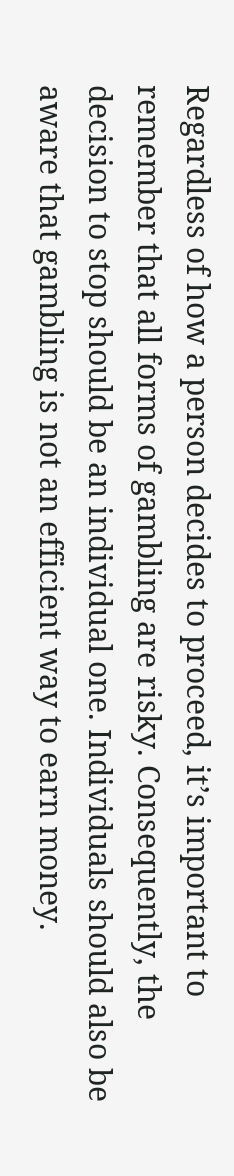Regardless of how a person decides to proceed, it’s important to remember that all forms of gambling are risky. Consequently, the decision to stop should be an individual one. Individuals should also be aware that gambling is not an efficient way to earn money.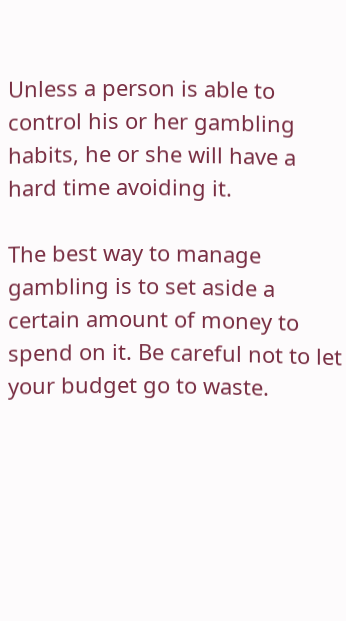Unless a person is able to control his or her gambling habits, he or she will have a hard time avoiding it.

The best way to manage gambling is to set aside a certain amount of money to spend on it. Be careful not to let your budget go to waste.